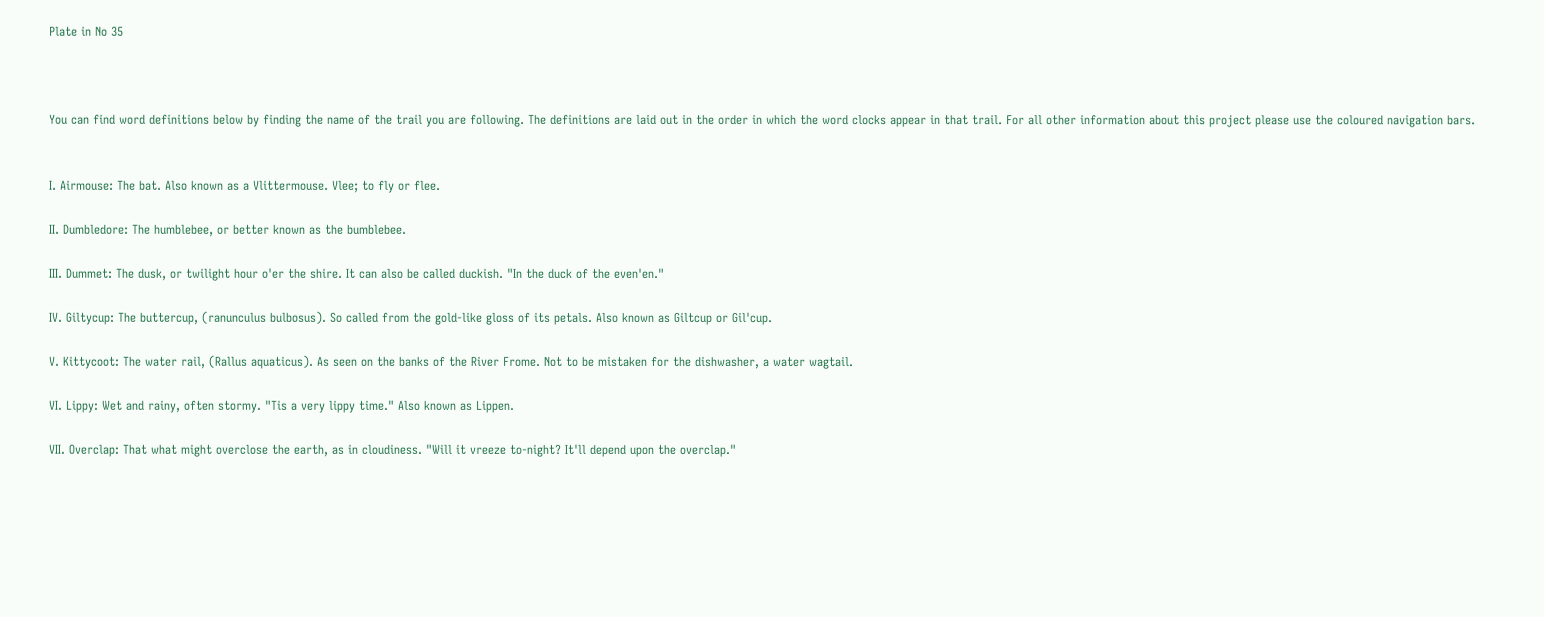Plate in No 35



You can find word definitions below by finding the name of the trail you are following. The definitions are laid out in the order in which the word clocks appear in that trail. For all other information about this project please use the coloured navigation bars.


I. Airmouse: The bat. Also known as a Vlittermouse. Vlee; to fly or flee.

II. Dumbledore: The humblebee, or better known as the bumblebee.

III. Dummet: The dusk, or twilight hour o'er the shire. It can also be called duckish. "In the duck of the even'en."

IV. Giltycup: The buttercup, (ranunculus bulbosus). So called from the gold-like gloss of its petals. Also known as Giltcup or Gil'cup.

V. Kittycoot: The water rail, (Rallus aquaticus). As seen on the banks of the River Frome. Not to be mistaken for the dishwasher, a water wagtail.

VI. Lippy: Wet and rainy, often stormy. "Tis a very lippy time." Also known as Lippen.

VII. Overclap: That what might overclose the earth, as in cloudiness. "Will it vreeze to-night? It'll depend upon the overclap."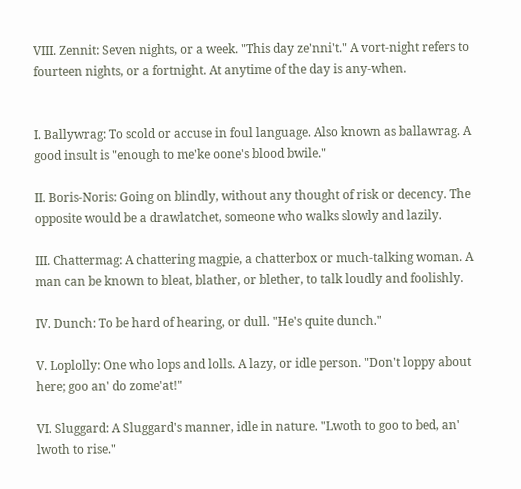VIII. Zennit: Seven nights, or a week. "This day ze'nni't." A vort-night refers to fourteen nights, or a fortnight. At anytime of the day is any-when.


I. Ballywrag: To scold or accuse in foul language. Also known as ballawrag. A good insult is "enough to me'ke oone's blood bwile."

II. Boris-Noris: Going on blindly, without any thought of risk or decency. The opposite would be a drawlatchet, someone who walks slowly and lazily.

III. Chattermag: A chattering magpie, a chatterbox or much-talking woman. A man can be known to bleat, blather, or blether, to talk loudly and foolishly.

IV. Dunch: To be hard of hearing, or dull. "He's quite dunch."

V. Loplolly: One who lops and lolls. A lazy, or idle person. "Don't loppy about here; goo an' do zome'at!"

VI. Sluggard: A Sluggard's manner, idle in nature. "Lwoth to goo to bed, an' lwoth to rise."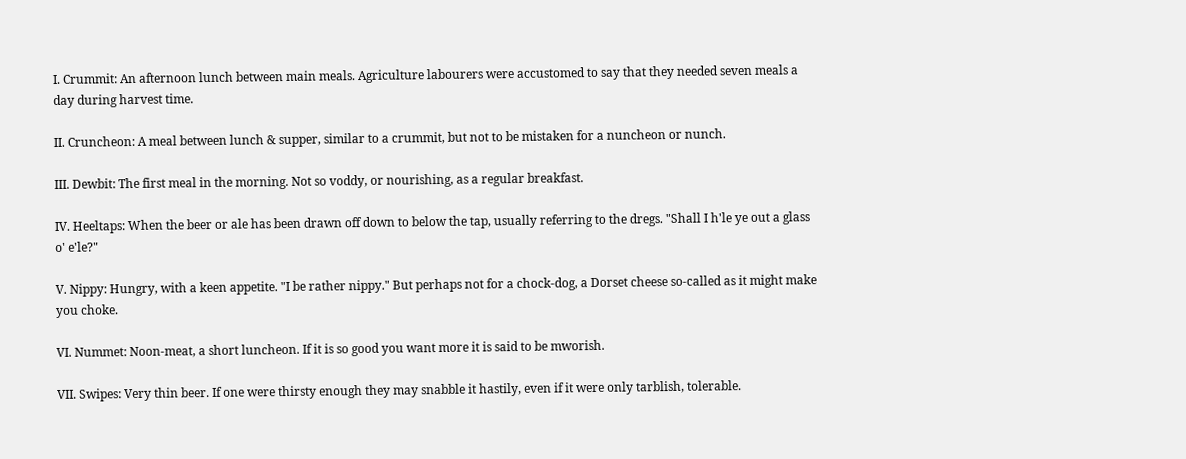I. Crummit: An afternoon lunch between main meals. Agriculture labourers were accustomed to say that they needed seven meals a day during harvest time.

II. Cruncheon: A meal between lunch & supper, similar to a crummit, but not to be mistaken for a nuncheon or nunch.

III. Dewbit: The first meal in the morning. Not so voddy, or nourishing, as a regular breakfast.

IV. Heeltaps: When the beer or ale has been drawn off down to below the tap, usually referring to the dregs. "Shall I h'le ye out a glass o' e'le?"

V. Nippy: Hungry, with a keen appetite. "I be rather nippy." But perhaps not for a chock-dog, a Dorset cheese so-called as it might make you choke.

VI. Nummet: Noon-meat, a short luncheon. If it is so good you want more it is said to be mworish.

VII. Swipes: Very thin beer. If one were thirsty enough they may snabble it hastily, even if it were only tarblish, tolerable.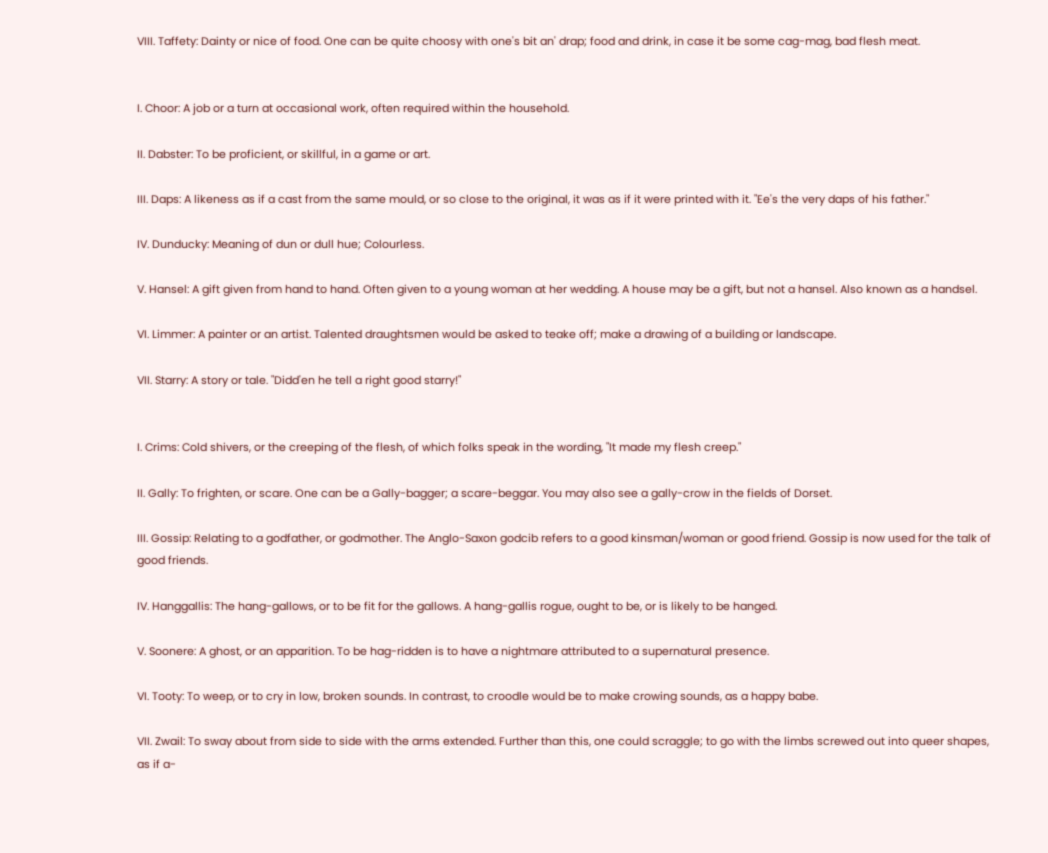VIII. Taffety: Dainty or nice of food. One can be quite choosy with one's bit an' drap; food and drink, in case it be some cag-mag, bad flesh meat.


I. Choor: A job or a turn at occasional work, often required within the household.

II. Dabster: To be proficient, or skillful, in a game or art.

III. Daps: A likeness as if a cast from the same mould, or so close to the original, it was as if it were printed with it. "Ee's the very daps of his father."

IV. Dunducky: Meaning of dun or dull hue; Colourless.

V. Hansel: A gift given from hand to hand. Often given to a young woman at her wedding. A house may be a gift, but not a hansel. Also known as a handsel.

VI. Limmer: A painter or an artist. Talented draughtsmen would be asked to teake off; make a drawing of a building or landscape.

VII. Starry: A story or tale. "Didd'en he tell a right good starry!"


I. Crims: Cold shivers, or the creeping of the flesh, of which folks speak in the wording, "It made my flesh creep."

II. Gally: To frighten, or scare. One can be a Gally-bagger; a scare-beggar. You may also see a gally-crow in the fields of Dorset.

III. Gossip: Relating to a godfather, or godmother. The Anglo-Saxon godcib refers to a good kinsman/woman or good friend. Gossip is now used for the talk of good friends.

IV. Hanggallis: The hang-gallows, or to be fit for the gallows. A hang-gallis rogue, ought to be, or is likely to be hanged.

V. Soonere: A ghost, or an apparition. To be hag-ridden is to have a nightmare attributed to a supernatural presence.

VI. Tooty: To weep, or to cry in low, broken sounds. In contrast, to croodle would be to make crowing sounds, as a happy babe.

VII. Zwail: To sway about from side to side with the arms extended. Further than this, one could scraggle; to go with the limbs screwed out into queer shapes, as if a-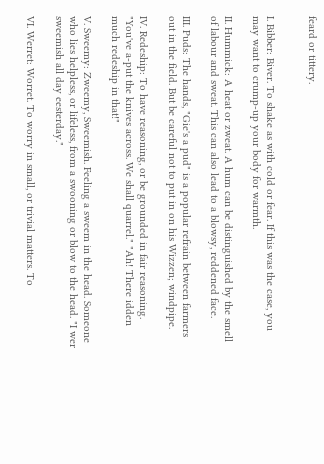feard or tittery.


I. Bibber: Biver. To shake as with cold or fear. If this was the case, you may want to crump-up your body for warmth.

II. Hummick: A heat or zweat. A hum can be distinguished by the smell of labour and sweat. This can also lead to a blowsy, reddened face.

III. Puds: The hands, "Gie's a pud" is a popular refrain between farmers out in the field. But be careful not to put in on his Wizzen; windpipe.

IV. Redeship: To have reasoning, or be grounded in fair reasoning. "You've a-put the knives across. We shall quarrel." "Ah! There idden much redeship in that!"

V. Sweemy: Zweemy, Sweemish. Feeling a sweem in the head. Someone who lies helpless, or lifeless, from a swooning or blow to the head. "I wer sweemish all day eesterday."

VI. Werret: Worret. To worry in small, or trivial matters. To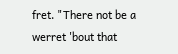fret. "There not be a werret 'bout that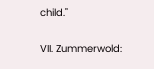child."

VII. Zummerwold: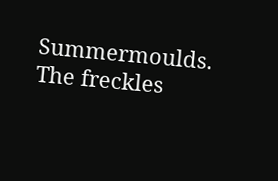Summermoulds. The freckles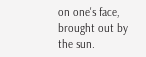on one's face, brought out by the sun.